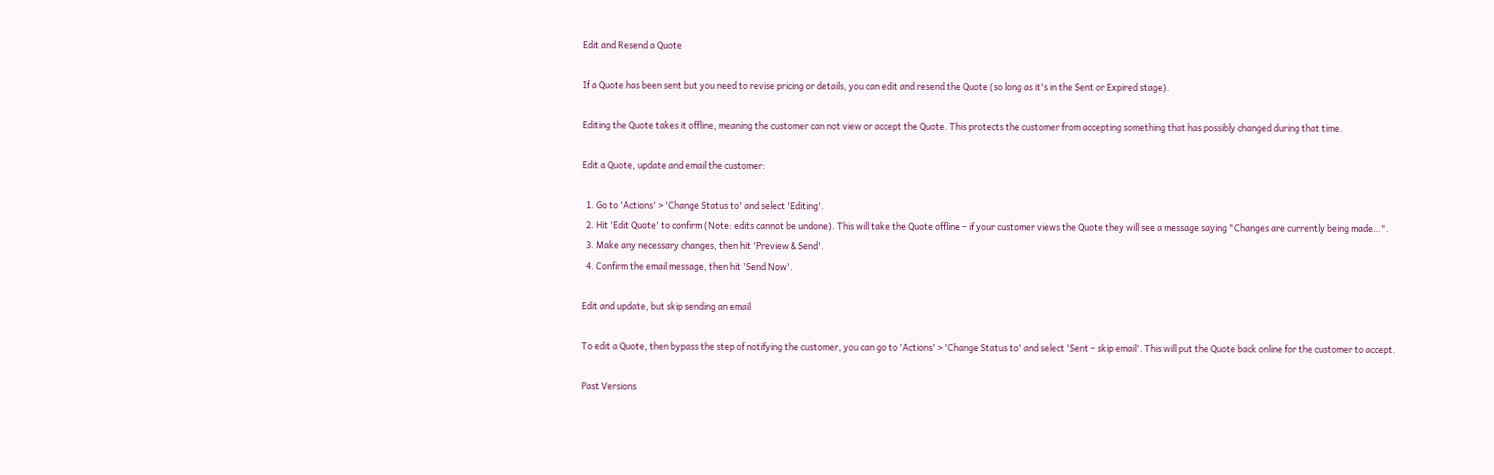Edit and Resend a Quote

If a Quote has been sent but you need to revise pricing or details, you can edit and resend the Quote (so long as it's in the Sent or Expired stage).

Editing the Quote takes it offline, meaning the customer can not view or accept the Quote. This protects the customer from accepting something that has possibly changed during that time.

Edit a Quote, update and email the customer:

  1. Go to 'Actions' > 'Change Status to' and select 'Editing'.
  2. Hit 'Edit Quote' to confirm (Note: edits cannot be undone). This will take the Quote offline – if your customer views the Quote they will see a message saying "Changes are currently being made…".
  3. Make any necessary changes, then hit 'Preview & Send'.
  4. Confirm the email message, then hit 'Send Now'.

Edit and update, but skip sending an email

To edit a Quote, then bypass the step of notifying the customer, you can go to 'Actions' > 'Change Status to' and select 'Sent – skip email'. This will put the Quote back online for the customer to accept.

Past Versions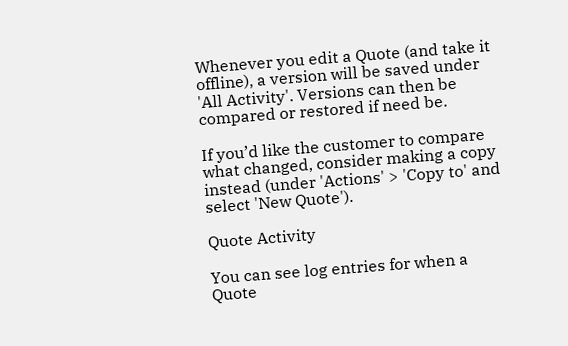Whenever you edit a Quote (and take it offline), a version will be saved under 'All Activity'. Versions can then be compared or restored if need be.

If you’d like the customer to compare what changed, consider making a copy instead (under 'Actions' > 'Copy to' and select 'New Quote').

Quote Activity

You can see log entries for when a Quote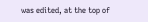was edited, at the top of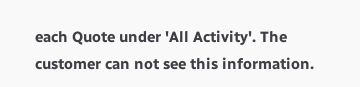each Quote under 'All Activity'. The customer can not see this information.